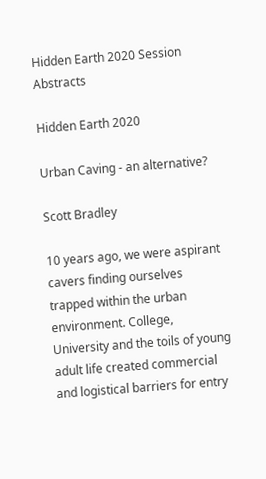Hidden Earth 2020 Session Abstracts

Hidden Earth 2020

Urban Caving - an alternative?

Scott Bradley

10 years ago, we were aspirant cavers finding ourselves trapped within the urban environment. College, University and the toils of young adult life created commercial and logistical barriers for entry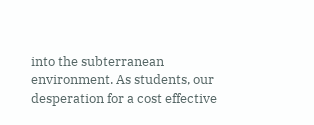into the subterranean environment. As students, our desperation for a cost effective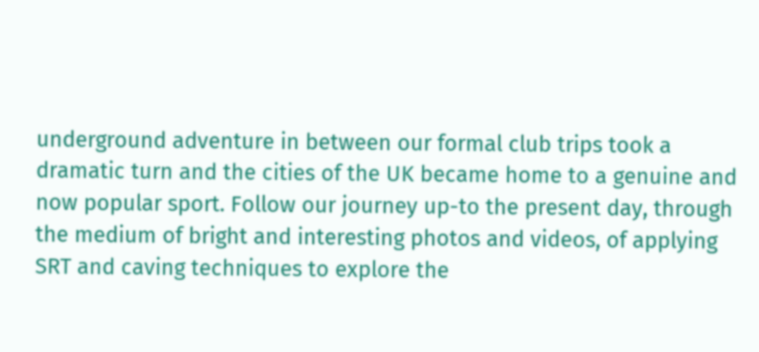underground adventure in between our formal club trips took a dramatic turn and the cities of the UK became home to a genuine and now popular sport. Follow our journey up-to the present day, through the medium of bright and interesting photos and videos, of applying SRT and caving techniques to explore the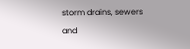storm drains, sewers and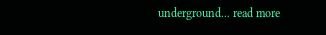underground... read more